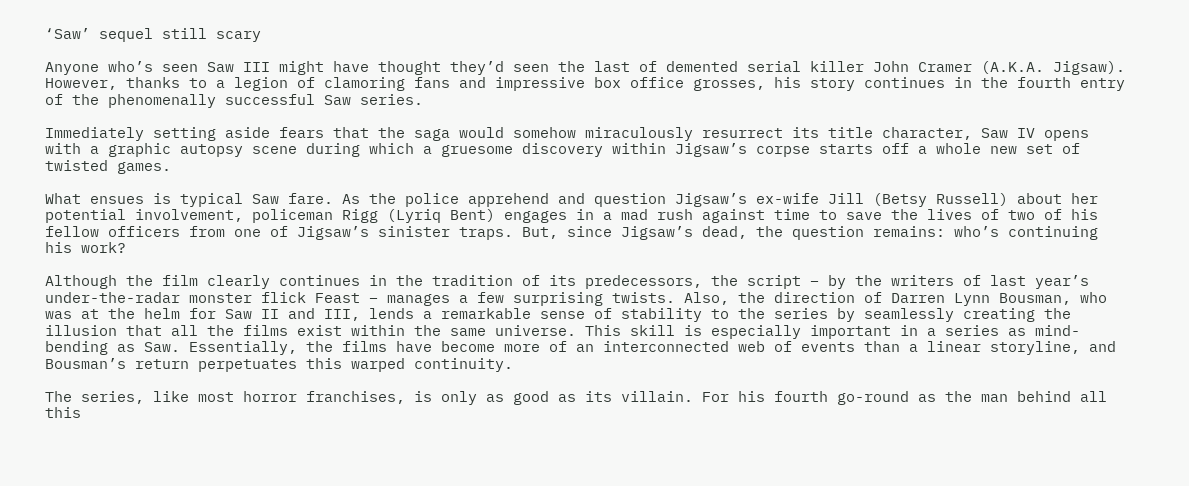‘Saw’ sequel still scary

Anyone who’s seen Saw III might have thought they’d seen the last of demented serial killer John Cramer (A.K.A. Jigsaw). However, thanks to a legion of clamoring fans and impressive box office grosses, his story continues in the fourth entry of the phenomenally successful Saw series.

Immediately setting aside fears that the saga would somehow miraculously resurrect its title character, Saw IV opens with a graphic autopsy scene during which a gruesome discovery within Jigsaw’s corpse starts off a whole new set of twisted games.

What ensues is typical Saw fare. As the police apprehend and question Jigsaw’s ex-wife Jill (Betsy Russell) about her potential involvement, policeman Rigg (Lyriq Bent) engages in a mad rush against time to save the lives of two of his fellow officers from one of Jigsaw’s sinister traps. But, since Jigsaw’s dead, the question remains: who’s continuing his work?

Although the film clearly continues in the tradition of its predecessors, the script – by the writers of last year’s under-the-radar monster flick Feast – manages a few surprising twists. Also, the direction of Darren Lynn Bousman, who was at the helm for Saw II and III, lends a remarkable sense of stability to the series by seamlessly creating the illusion that all the films exist within the same universe. This skill is especially important in a series as mind-bending as Saw. Essentially, the films have become more of an interconnected web of events than a linear storyline, and Bousman’s return perpetuates this warped continuity.

The series, like most horror franchises, is only as good as its villain. For his fourth go-round as the man behind all this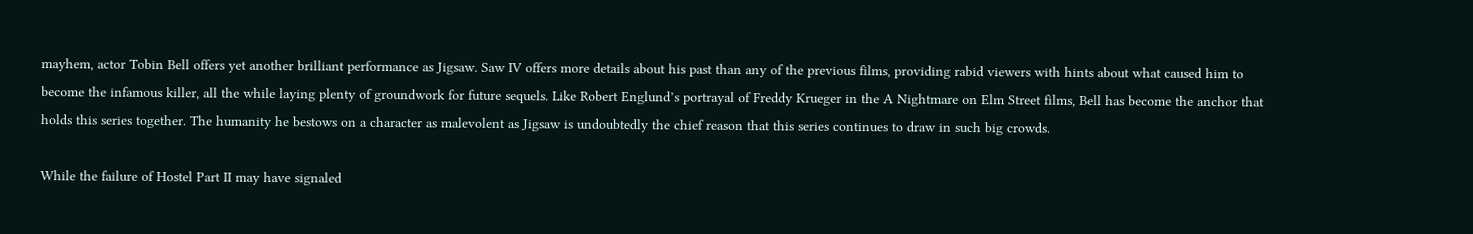mayhem, actor Tobin Bell offers yet another brilliant performance as Jigsaw. Saw IV offers more details about his past than any of the previous films, providing rabid viewers with hints about what caused him to become the infamous killer, all the while laying plenty of groundwork for future sequels. Like Robert Englund’s portrayal of Freddy Krueger in the A Nightmare on Elm Street films, Bell has become the anchor that holds this series together. The humanity he bestows on a character as malevolent as Jigsaw is undoubtedly the chief reason that this series continues to draw in such big crowds.

While the failure of Hostel Part II may have signaled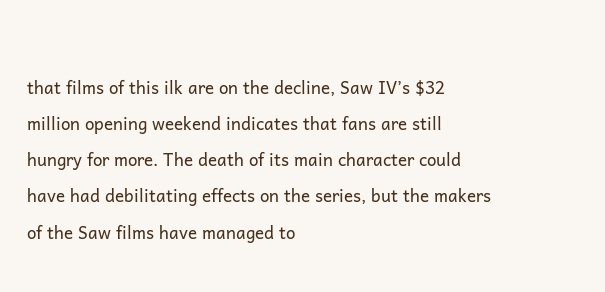that films of this ilk are on the decline, Saw IV’s $32 million opening weekend indicates that fans are still hungry for more. The death of its main character could have had debilitating effects on the series, but the makers of the Saw films have managed to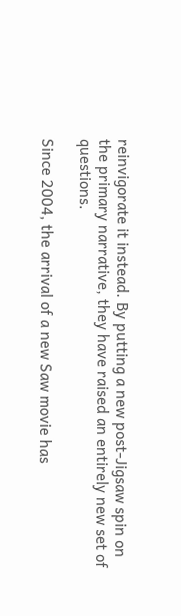reinvigorate it instead. By putting a new post-Jigsaw spin on the primary narrative, they have raised an entirely new set of questions.

Since 2004, the arrival of a new Saw movie has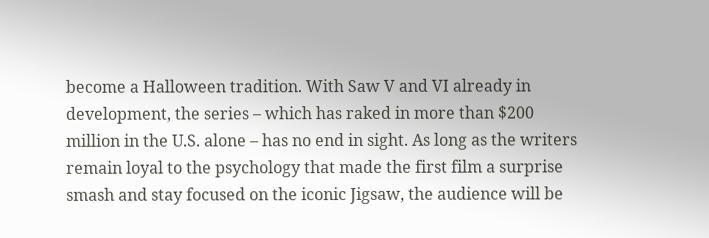become a Halloween tradition. With Saw V and VI already in development, the series – which has raked in more than $200 million in the U.S. alone – has no end in sight. As long as the writers remain loyal to the psychology that made the first film a surprise smash and stay focused on the iconic Jigsaw, the audience will be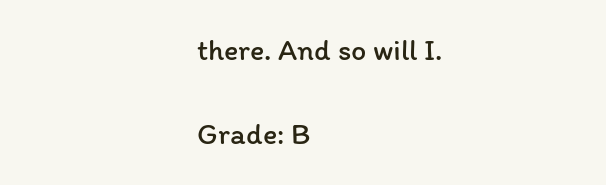there. And so will I.

Grade: B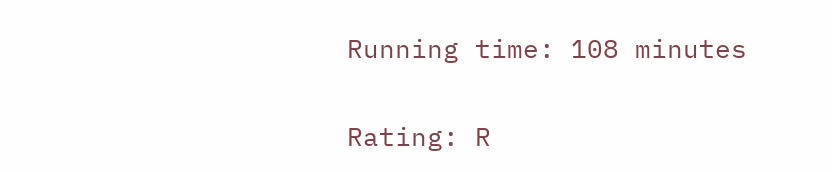Running time: 108 minutes

Rating: R